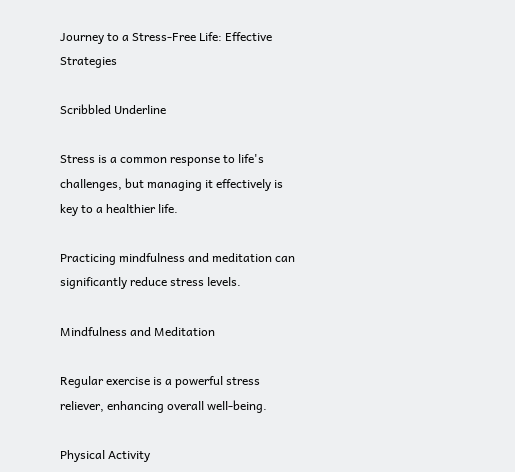Journey to a Stress-Free Life: Effective Strategies

Scribbled Underline

Stress is a common response to life's challenges, but managing it effectively is key to a healthier life.

Practicing mindfulness and meditation can significantly reduce stress levels.

Mindfulness and Meditation

Regular exercise is a powerful stress reliever, enhancing overall well-being.

Physical Activity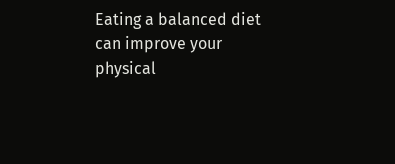Eating a balanced diet can improve your physical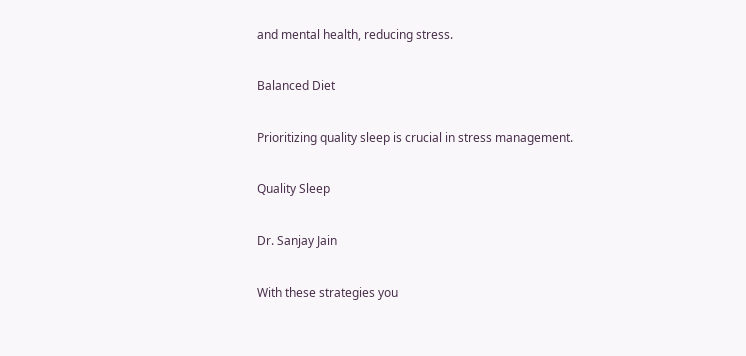and mental health, reducing stress.

Balanced Diet

Prioritizing quality sleep is crucial in stress management.

Quality Sleep

Dr. Sanjay Jain

With these strategies you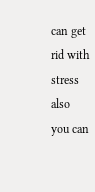can get rid with stress also you can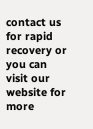contact us for rapid recovery or you can visit our website for more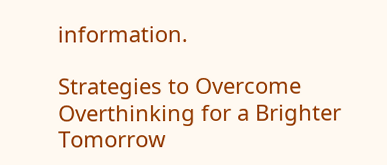information.

Strategies to Overcome Overthinking for a Brighter Tomorrow